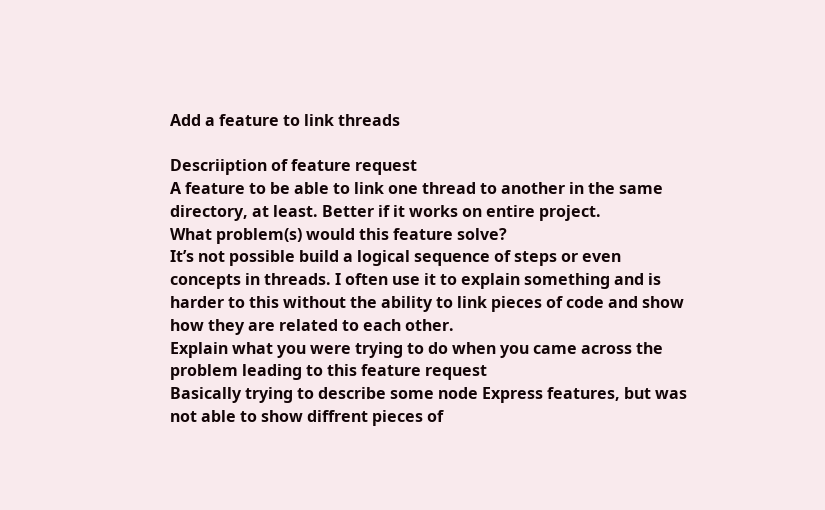Add a feature to link threads

Descriiption of feature request
A feature to be able to link one thread to another in the same directory, at least. Better if it works on entire project.
What problem(s) would this feature solve?
It’s not possible build a logical sequence of steps or even concepts in threads. I often use it to explain something and is harder to this without the ability to link pieces of code and show how they are related to each other.
Explain what you were trying to do when you came across the problem leading to this feature request
Basically trying to describe some node Express features, but was not able to show diffrent pieces of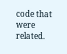code that were related.